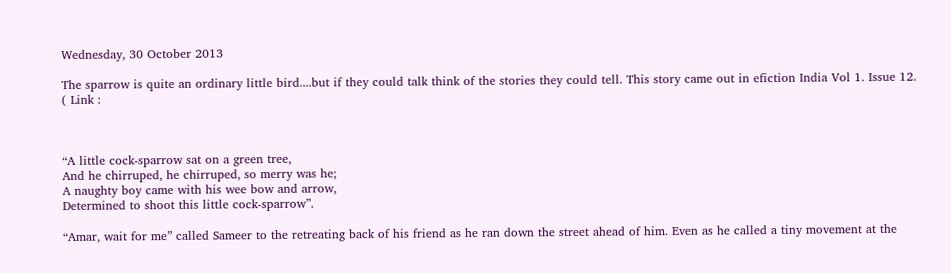Wednesday, 30 October 2013

The sparrow is quite an ordinary little bird....but if they could talk think of the stories they could tell. This story came out in efiction India Vol 1. Issue 12.
( Link :



“A little cock-sparrow sat on a green tree,
And he chirruped, he chirruped, so merry was he;
A naughty boy came with his wee bow and arrow,
Determined to shoot this little cock-sparrow”.

“Amar, wait for me” called Sameer to the retreating back of his friend as he ran down the street ahead of him. Even as he called a tiny movement at the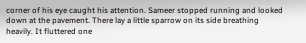corner of his eye caught his attention. Sameer stopped running and looked down at the pavement. There lay a little sparrow on its side breathing heavily. It fluttered one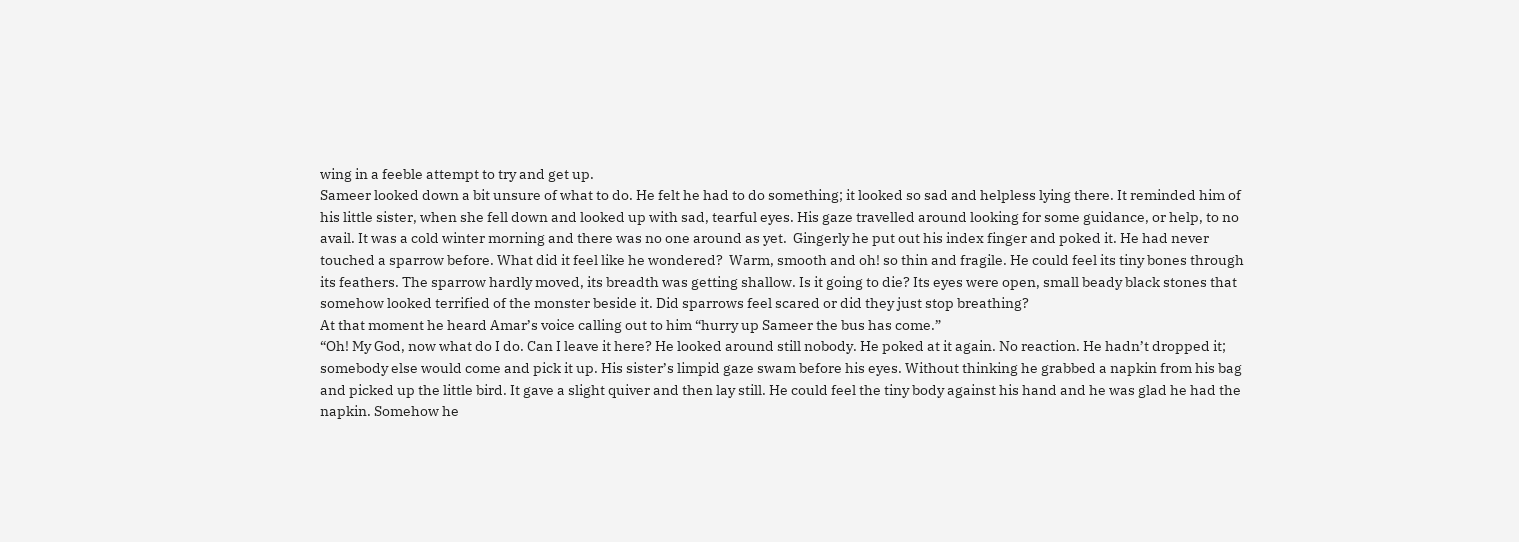wing in a feeble attempt to try and get up.
Sameer looked down a bit unsure of what to do. He felt he had to do something; it looked so sad and helpless lying there. It reminded him of his little sister, when she fell down and looked up with sad, tearful eyes. His gaze travelled around looking for some guidance, or help, to no avail. It was a cold winter morning and there was no one around as yet.  Gingerly he put out his index finger and poked it. He had never touched a sparrow before. What did it feel like he wondered?  Warm, smooth and oh! so thin and fragile. He could feel its tiny bones through its feathers. The sparrow hardly moved, its breadth was getting shallow. Is it going to die? Its eyes were open, small beady black stones that somehow looked terrified of the monster beside it. Did sparrows feel scared or did they just stop breathing?
At that moment he heard Amar’s voice calling out to him “hurry up Sameer the bus has come.”
“Oh! My God, now what do I do. Can I leave it here? He looked around still nobody. He poked at it again. No reaction. He hadn’t dropped it; somebody else would come and pick it up. His sister’s limpid gaze swam before his eyes. Without thinking he grabbed a napkin from his bag and picked up the little bird. It gave a slight quiver and then lay still. He could feel the tiny body against his hand and he was glad he had the napkin. Somehow he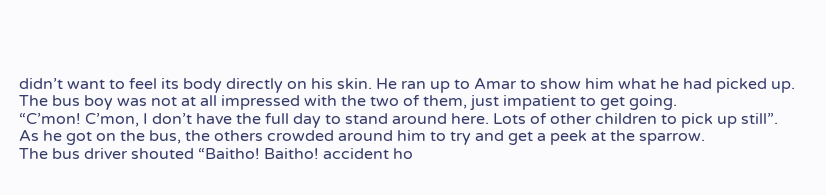didn’t want to feel its body directly on his skin. He ran up to Amar to show him what he had picked up. The bus boy was not at all impressed with the two of them, just impatient to get going.
“C’mon! C’mon, I don’t have the full day to stand around here. Lots of other children to pick up still”.
As he got on the bus, the others crowded around him to try and get a peek at the sparrow.
The bus driver shouted “Baitho! Baitho! accident ho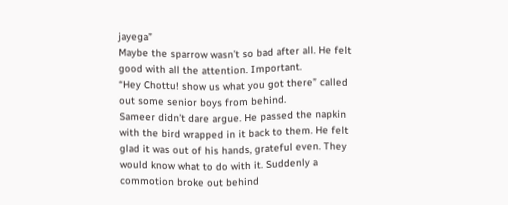jayega”
Maybe the sparrow wasn’t so bad after all. He felt good with all the attention. Important.
“Hey Chottu! show us what you got there” called out some senior boys from behind.
Sameer didn’t dare argue. He passed the napkin with the bird wrapped in it back to them. He felt glad it was out of his hands, grateful even. They would know what to do with it. Suddenly a commotion broke out behind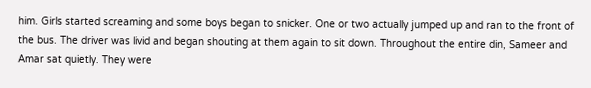him. Girls started screaming and some boys began to snicker. One or two actually jumped up and ran to the front of the bus. The driver was livid and began shouting at them again to sit down. Throughout the entire din, Sameer and Amar sat quietly. They were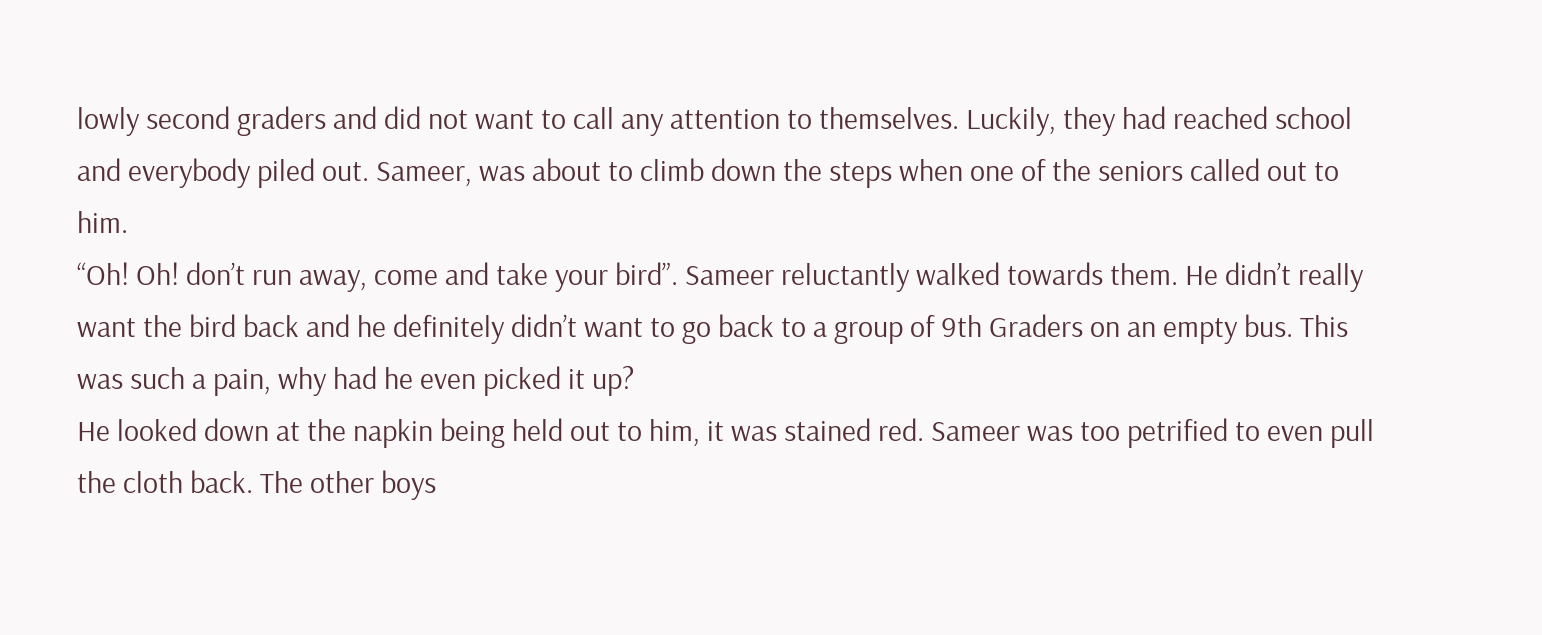lowly second graders and did not want to call any attention to themselves. Luckily, they had reached school and everybody piled out. Sameer, was about to climb down the steps when one of the seniors called out to him.
“Oh! Oh! don’t run away, come and take your bird”. Sameer reluctantly walked towards them. He didn’t really want the bird back and he definitely didn’t want to go back to a group of 9th Graders on an empty bus. This was such a pain, why had he even picked it up?
He looked down at the napkin being held out to him, it was stained red. Sameer was too petrified to even pull the cloth back. The other boys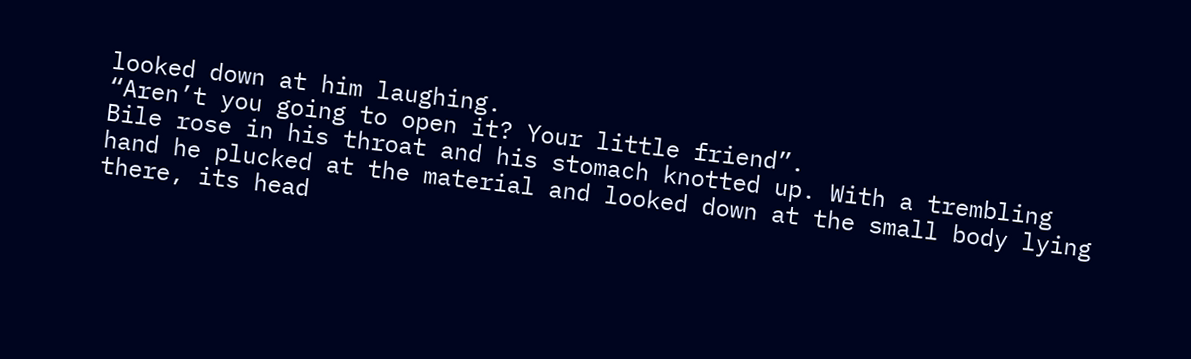looked down at him laughing.
“Aren’t you going to open it? Your little friend”.
Bile rose in his throat and his stomach knotted up. With a trembling hand he plucked at the material and looked down at the small body lying there, its head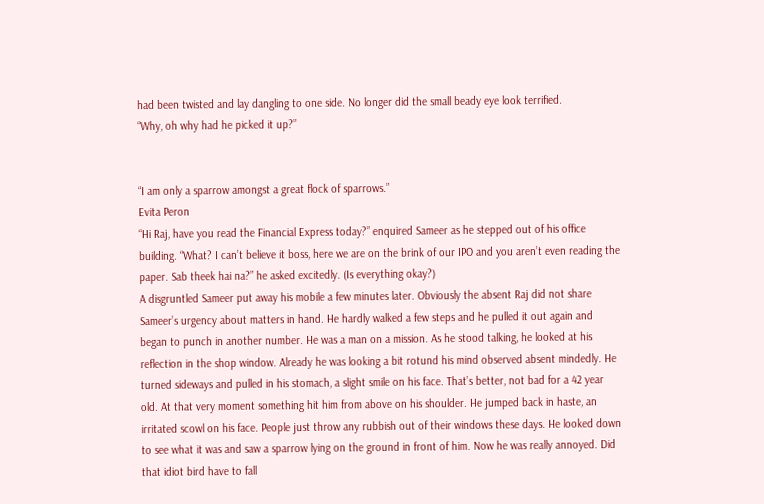had been twisted and lay dangling to one side. No longer did the small beady eye look terrified.
“Why, oh why had he picked it up?”


“I am only a sparrow amongst a great flock of sparrows.”
Evita Peron
“Hi Raj, have you read the Financial Express today?” enquired Sameer as he stepped out of his office building. “What? I can’t believe it boss, here we are on the brink of our IPO and you aren’t even reading the paper. Sab theek hai na?” he asked excitedly. (Is everything okay?)
A disgruntled Sameer put away his mobile a few minutes later. Obviously the absent Raj did not share Sameer’s urgency about matters in hand. He hardly walked a few steps and he pulled it out again and began to punch in another number. He was a man on a mission. As he stood talking, he looked at his reflection in the shop window. Already he was looking a bit rotund his mind observed absent mindedly. He turned sideways and pulled in his stomach, a slight smile on his face. That’s better, not bad for a 42 year old. At that very moment something hit him from above on his shoulder. He jumped back in haste, an irritated scowl on his face. People just throw any rubbish out of their windows these days. He looked down to see what it was and saw a sparrow lying on the ground in front of him. Now he was really annoyed. Did that idiot bird have to fall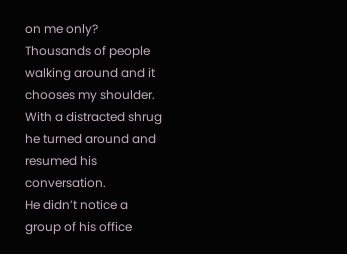on me only? Thousands of people walking around and it chooses my shoulder. With a distracted shrug he turned around and resumed his conversation.
He didn’t notice a group of his office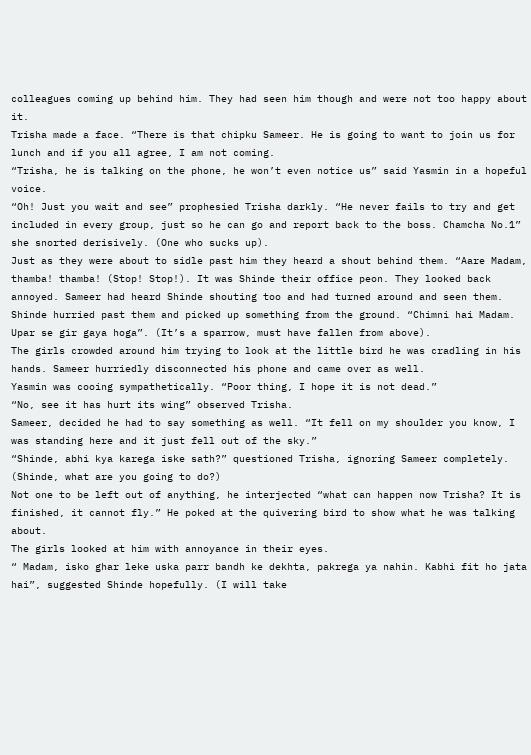colleagues coming up behind him. They had seen him though and were not too happy about it.
Trisha made a face. “There is that chipku Sameer. He is going to want to join us for lunch and if you all agree, I am not coming.
“Trisha, he is talking on the phone, he won’t even notice us” said Yasmin in a hopeful voice.
“Oh! Just you wait and see” prophesied Trisha darkly. “He never fails to try and get included in every group, just so he can go and report back to the boss. Chamcha No.1” she snorted derisively. (One who sucks up).
Just as they were about to sidle past him they heard a shout behind them. “Aare Madam, thamba! thamba! (Stop! Stop!). It was Shinde their office peon. They looked back annoyed. Sameer had heard Shinde shouting too and had turned around and seen them.
Shinde hurried past them and picked up something from the ground. “Chimni hai Madam. Upar se gir gaya hoga”. (It’s a sparrow, must have fallen from above).
The girls crowded around him trying to look at the little bird he was cradling in his hands. Sameer hurriedly disconnected his phone and came over as well.
Yasmin was cooing sympathetically. “Poor thing, I hope it is not dead.”
“No, see it has hurt its wing” observed Trisha.
Sameer, decided he had to say something as well. “It fell on my shoulder you know, I was standing here and it just fell out of the sky.”
“Shinde, abhi kya karega iske sath?” questioned Trisha, ignoring Sameer completely. (Shinde, what are you going to do?)
Not one to be left out of anything, he interjected “what can happen now Trisha? It is finished, it cannot fly.” He poked at the quivering bird to show what he was talking about.
The girls looked at him with annoyance in their eyes.
“ Madam, isko ghar leke uska parr bandh ke dekhta, pakrega ya nahin. Kabhi fit ho jata hai”, suggested Shinde hopefully. (I will take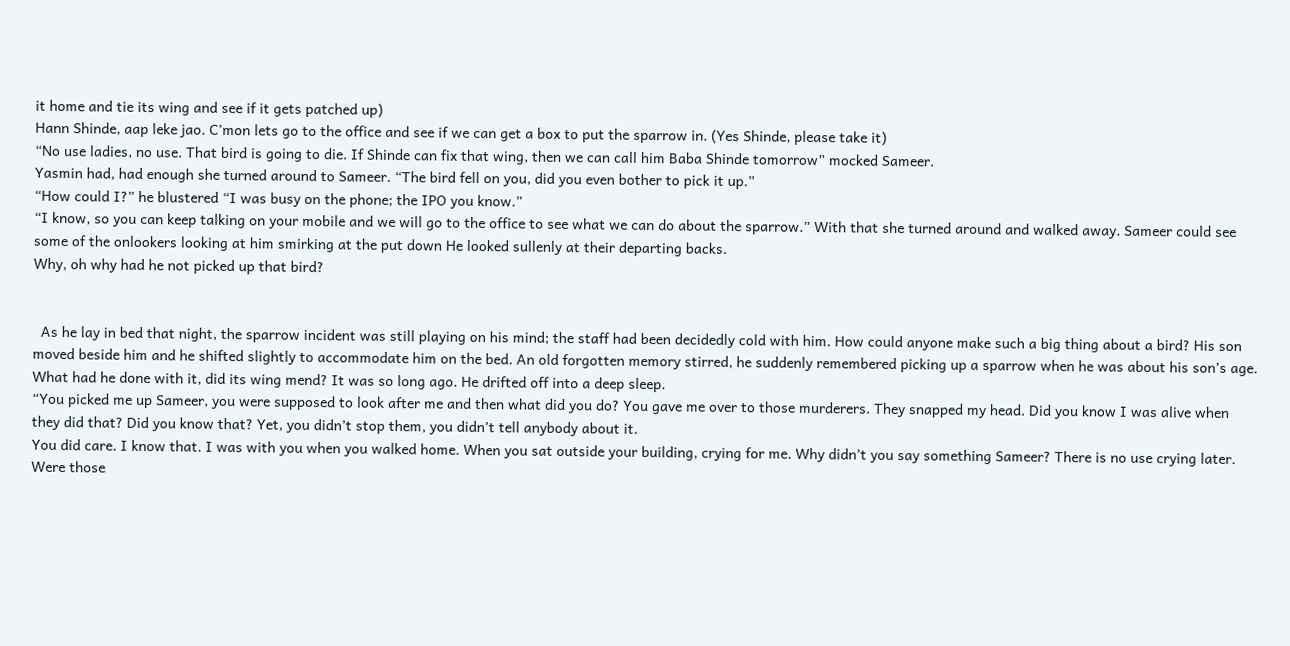it home and tie its wing and see if it gets patched up)
Hann Shinde, aap leke jao. C’mon lets go to the office and see if we can get a box to put the sparrow in. (Yes Shinde, please take it)
“No use ladies, no use. That bird is going to die. If Shinde can fix that wing, then we can call him Baba Shinde tomorrow” mocked Sameer.
Yasmin had, had enough she turned around to Sameer. “The bird fell on you, did you even bother to pick it up.”
“How could I?” he blustered “I was busy on the phone; the IPO you know.”
“I know, so you can keep talking on your mobile and we will go to the office to see what we can do about the sparrow.” With that she turned around and walked away. Sameer could see some of the onlookers looking at him smirking at the put down He looked sullenly at their departing backs.
Why, oh why had he not picked up that bird?


  As he lay in bed that night, the sparrow incident was still playing on his mind; the staff had been decidedly cold with him. How could anyone make such a big thing about a bird? His son moved beside him and he shifted slightly to accommodate him on the bed. An old forgotten memory stirred, he suddenly remembered picking up a sparrow when he was about his son’s age. What had he done with it, did its wing mend? It was so long ago. He drifted off into a deep sleep.
“You picked me up Sameer, you were supposed to look after me and then what did you do? You gave me over to those murderers. They snapped my head. Did you know I was alive when they did that? Did you know that? Yet, you didn’t stop them, you didn’t tell anybody about it.
You did care. I know that. I was with you when you walked home. When you sat outside your building, crying for me. Why didn’t you say something Sameer? There is no use crying later. Were those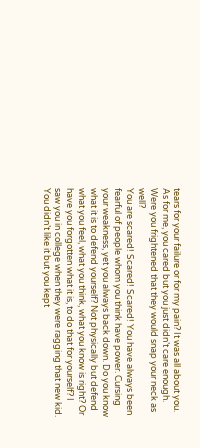tears for your failure or for my pain? It was all about you. As for me, you cared but you just didn’t care enough. Were you frightened that they would snap your neck as well?
You are scared! Scared! Scared! You have always been fearful of people whom you think have power. Cursing your weakness, yet you always back down. Do you know what it is to defend yourself? Not physically but defend what you feel, what you think, what you know is right? Or have you forgotten what it is, to do that for yourself? I saw you in college when they were ragging that new kid. You didn’t like it but you kept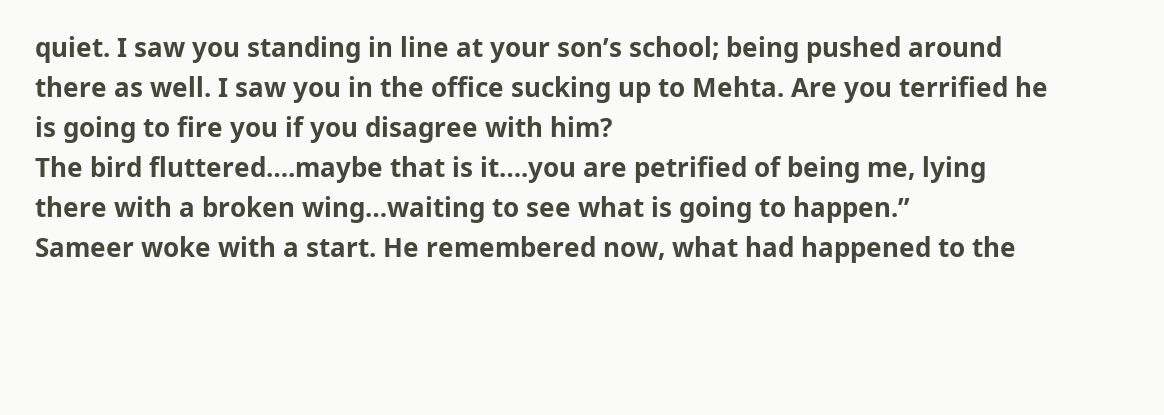quiet. I saw you standing in line at your son’s school; being pushed around there as well. I saw you in the office sucking up to Mehta. Are you terrified he is going to fire you if you disagree with him?
The bird fluttered….maybe that is it….you are petrified of being me, lying there with a broken wing…waiting to see what is going to happen.”
Sameer woke with a start. He remembered now, what had happened to the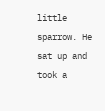little sparrow. He sat up and took a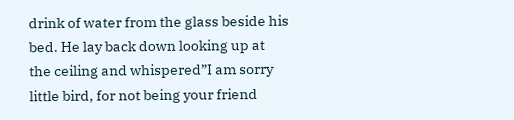drink of water from the glass beside his bed. He lay back down looking up at the ceiling and whispered”I am sorry little bird, for not being your friend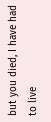but you died, I have had to live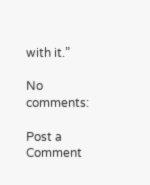with it.”

No comments:

Post a Comment